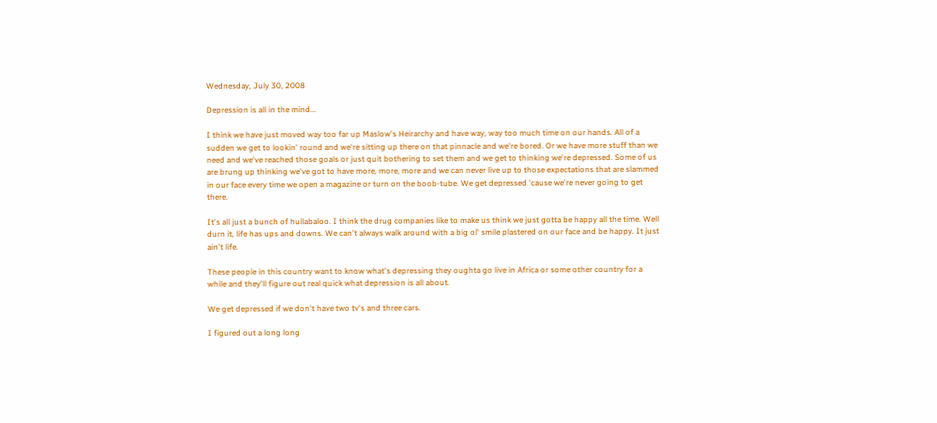Wednesday, July 30, 2008

Depression is all in the mind...

I think we have just moved way too far up Maslow's Heirarchy and have way, way too much time on our hands. All of a sudden we get to lookin' round and we're sitting up there on that pinnacle and we're bored. Or we have more stuff than we need and we've reached those goals or just quit bothering to set them and we get to thinking we're depressed. Some of us are brung up thinking we've got to have more, more, more and we can never live up to those expectations that are slammed in our face every time we open a magazine or turn on the boob-tube. We get depressed 'cause we're never going to get there.

It's all just a bunch of hullabaloo. I think the drug companies like to make us think we just gotta be happy all the time. Well durn it, life has ups and downs. We can't always walk around with a big ol' smile plastered on our face and be happy. It just ain't life.

These people in this country want to know what's depressing they oughta go live in Africa or some other country for a while and they'll figure out real quick what depression is all about.

We get depressed if we don't have two tv's and three cars.

I figured out a long long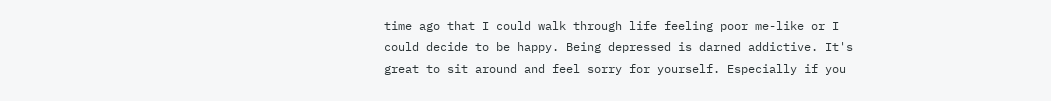time ago that I could walk through life feeling poor me-like or I could decide to be happy. Being depressed is darned addictive. It's great to sit around and feel sorry for yourself. Especially if you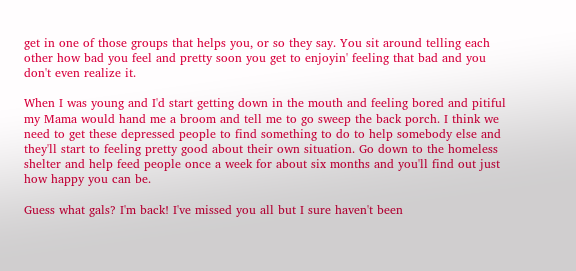get in one of those groups that helps you, or so they say. You sit around telling each other how bad you feel and pretty soon you get to enjoyin' feeling that bad and you don't even realize it.

When I was young and I'd start getting down in the mouth and feeling bored and pitiful my Mama would hand me a broom and tell me to go sweep the back porch. I think we need to get these depressed people to find something to do to help somebody else and they'll start to feeling pretty good about their own situation. Go down to the homeless shelter and help feed people once a week for about six months and you'll find out just how happy you can be.

Guess what gals? I'm back! I've missed you all but I sure haven't been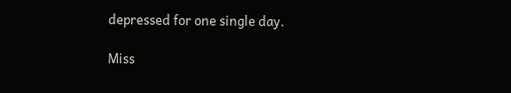depressed for one single day.

Miss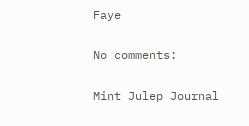Faye

No comments:

Mint Julep Journal